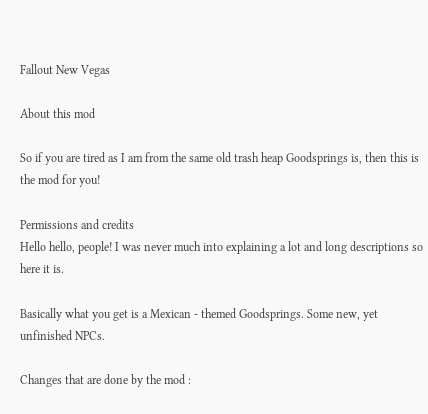Fallout New Vegas

About this mod

So if you are tired as I am from the same old trash heap Goodsprings is, then this is the mod for you!

Permissions and credits
Hello hello, people! I was never much into explaining a lot and long descriptions so here it is.

Basically what you get is a Mexican - themed Goodsprings. Some new, yet unfinished NPCs.

Changes that are done by the mod :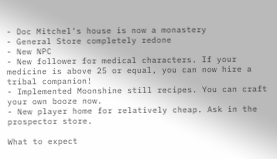- Doc Mitchel's house is now a monastery
- General Store completely redone
- New NPC
- New follower for medical characters. If your medicine is above 25 or equal, you can now hire a tribal companion!
- Implemented Moonshine still recipes. You can craft your own booze now.
- New player home for relatively cheap. Ask in the prospector store.

What to expect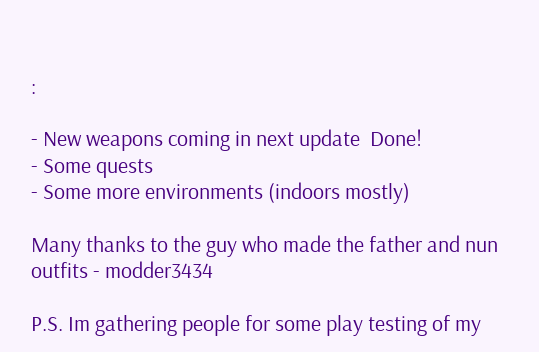:

- New weapons coming in next update  Done!
- Some quests
- Some more environments (indoors mostly)

Many thanks to the guy who made the father and nun outfits - modder3434

P.S. Im gathering people for some play testing of my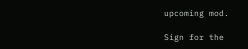upcoming mod.

Sign for the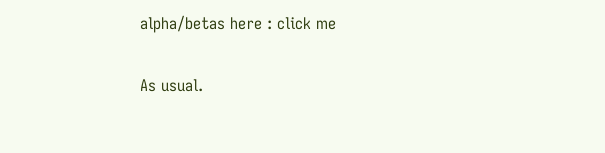alpha/betas here : click me

As usual.